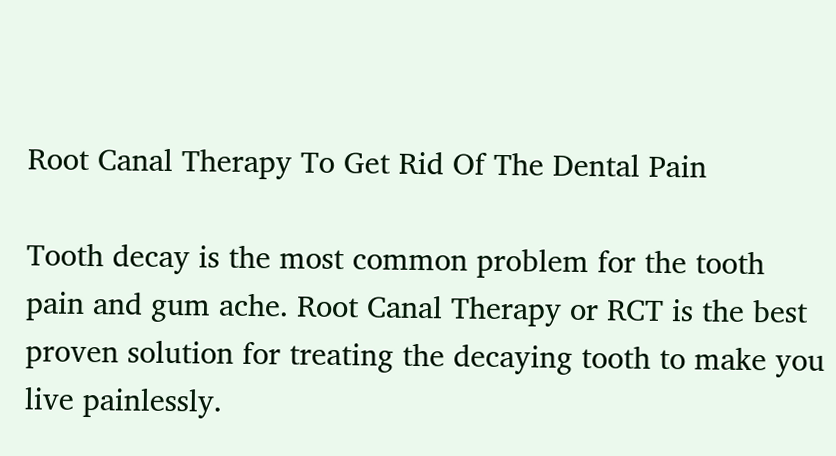Root Canal Therapy To Get Rid Of The Dental Pain

Tooth decay is the most common problem for the tooth pain and gum ache. Root Canal Therapy or RCT is the best proven solution for treating the decaying tooth to make you live painlessly.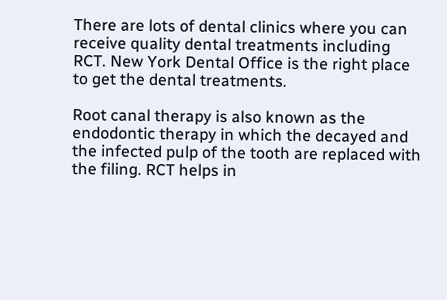There are lots of dental clinics where you can receive quality dental treatments including RCT. New York Dental Office is the right place to get the dental treatments.

Root canal therapy is also known as the endodontic therapy in which the decayed and the infected pulp of the tooth are replaced with the filing. RCT helps in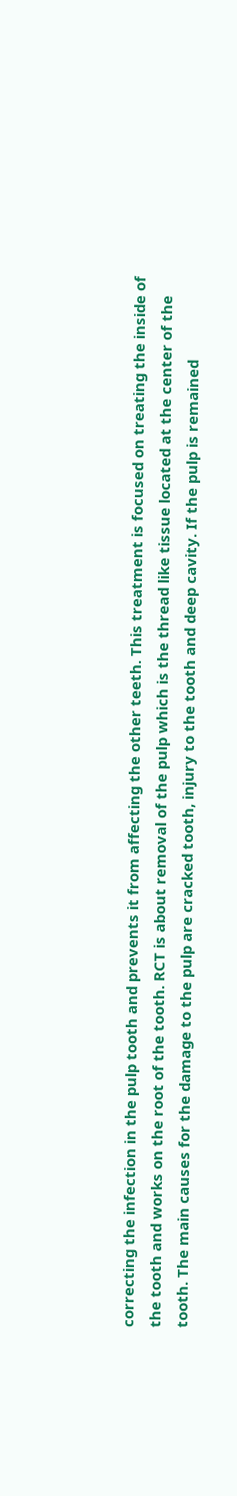correcting the infection in the pulp tooth and prevents it from affecting the other teeth. This treatment is focused on treating the inside of the tooth and works on the root of the tooth. RCT is about removal of the pulp which is the thread like tissue located at the center of the tooth. The main causes for the damage to the pulp are cracked tooth, injury to the tooth and deep cavity. If the pulp is remained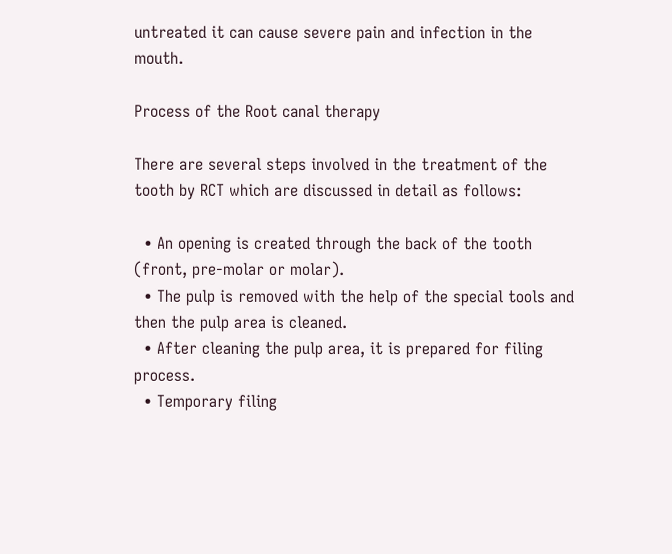untreated it can cause severe pain and infection in the mouth.

Process of the Root canal therapy

There are several steps involved in the treatment of the tooth by RCT which are discussed in detail as follows:

  • An opening is created through the back of the tooth (front, pre-molar or molar).
  • The pulp is removed with the help of the special tools and then the pulp area is cleaned.
  • After cleaning the pulp area, it is prepared for filing process.
  • Temporary filing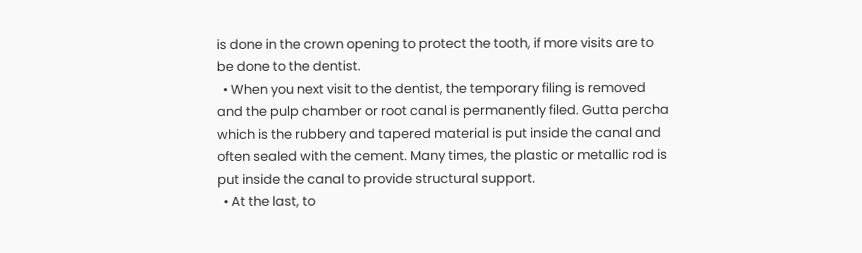is done in the crown opening to protect the tooth, if more visits are to be done to the dentist.
  • When you next visit to the dentist, the temporary filing is removed and the pulp chamber or root canal is permanently filed. Gutta percha which is the rubbery and tapered material is put inside the canal and often sealed with the cement. Many times, the plastic or metallic rod is put inside the canal to provide structural support.
  • At the last, to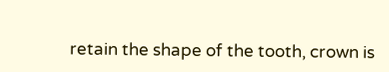retain the shape of the tooth, crown is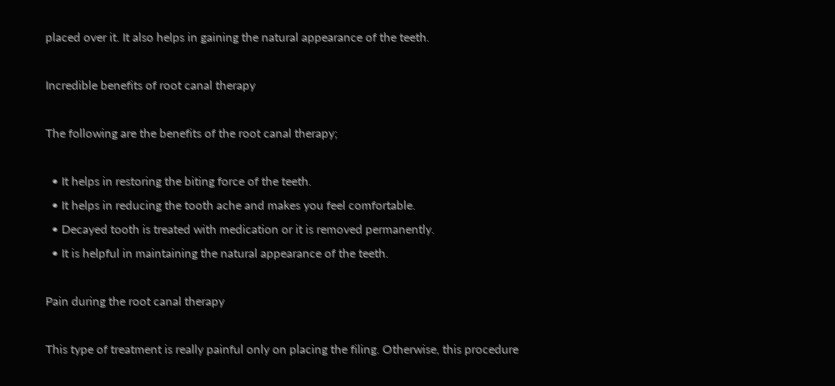placed over it. It also helps in gaining the natural appearance of the teeth.

Incredible benefits of root canal therapy

The following are the benefits of the root canal therapy;

  • It helps in restoring the biting force of the teeth.
  • It helps in reducing the tooth ache and makes you feel comfortable.
  • Decayed tooth is treated with medication or it is removed permanently.
  • It is helpful in maintaining the natural appearance of the teeth.

Pain during the root canal therapy

This type of treatment is really painful only on placing the filing. Otherwise, this procedure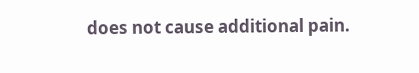does not cause additional pain.